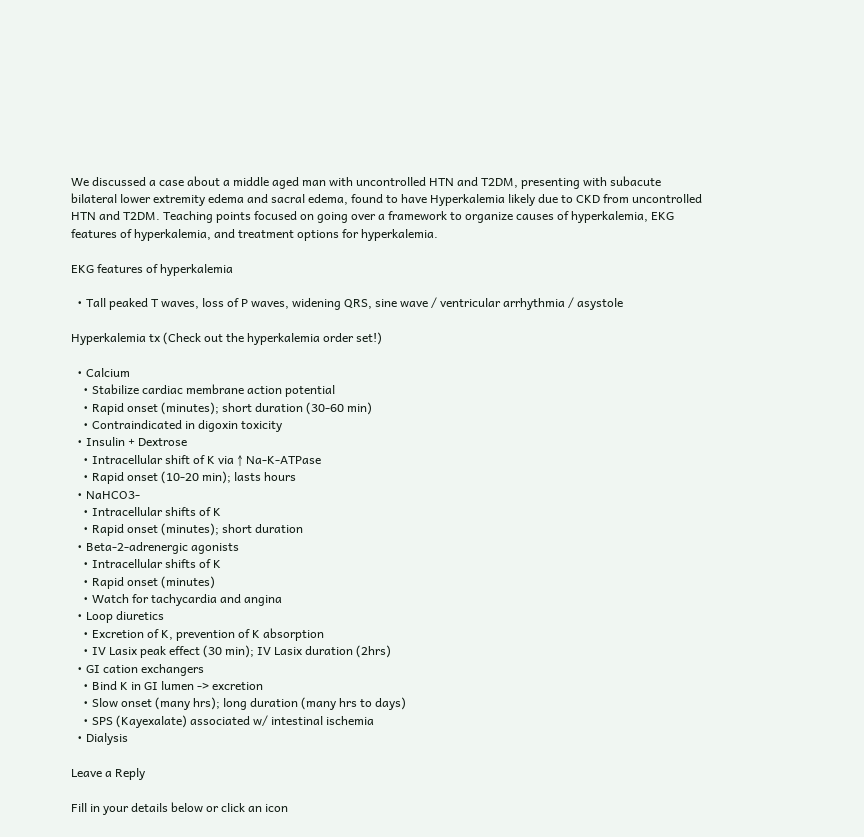We discussed a case about a middle aged man with uncontrolled HTN and T2DM, presenting with subacute bilateral lower extremity edema and sacral edema, found to have Hyperkalemia likely due to CKD from uncontrolled HTN and T2DM. Teaching points focused on going over a framework to organize causes of hyperkalemia, EKG features of hyperkalemia, and treatment options for hyperkalemia.

EKG features of hyperkalemia

  • Tall peaked T waves, loss of P waves, widening QRS, sine wave / ventricular arrhythmia / asystole

Hyperkalemia tx (Check out the hyperkalemia order set!)

  • Calcium
    • Stabilize cardiac membrane action potential
    • Rapid onset (minutes); short duration (30-60 min)
    • Contraindicated in digoxin toxicity
  • Insulin + Dextrose
    • Intracellular shift of K via ↑ Na-K-ATPase
    • Rapid onset (10-20 min); lasts hours
  • NaHCO3-
    • Intracellular shifts of K
    • Rapid onset (minutes); short duration
  • Beta-2-adrenergic agonists
    • Intracellular shifts of K
    • Rapid onset (minutes)
    • Watch for tachycardia and angina
  • Loop diuretics
    • Excretion of K, prevention of K absorption
    • IV Lasix peak effect (30 min); IV Lasix duration (2hrs)
  • GI cation exchangers
    • Bind K in GI lumen -> excretion
    • Slow onset (many hrs); long duration (many hrs to days)
    • SPS (Kayexalate) associated w/ intestinal ischemia
  • Dialysis

Leave a Reply

Fill in your details below or click an icon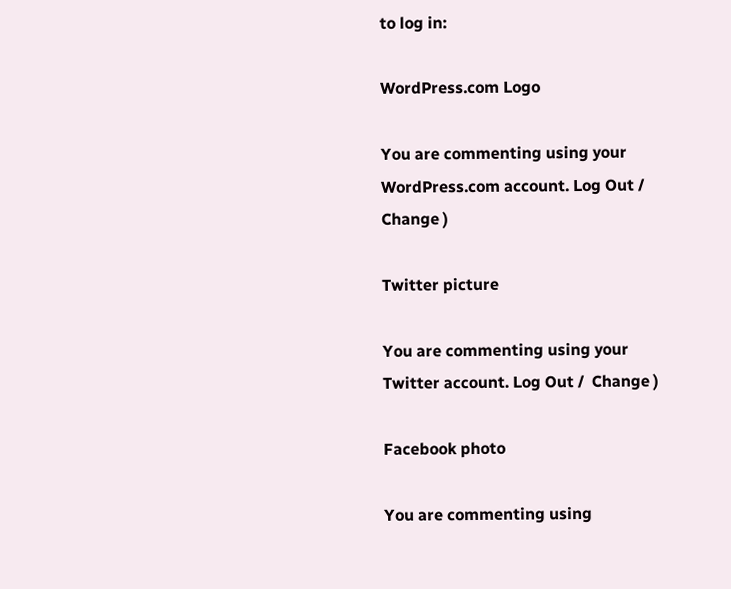to log in:

WordPress.com Logo

You are commenting using your WordPress.com account. Log Out /  Change )

Twitter picture

You are commenting using your Twitter account. Log Out /  Change )

Facebook photo

You are commenting using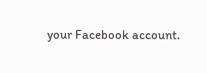your Facebook account.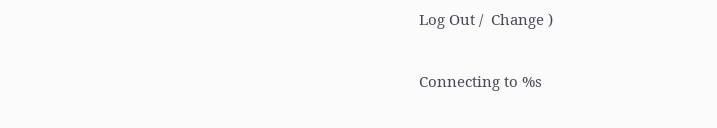Log Out /  Change )

Connecting to %s